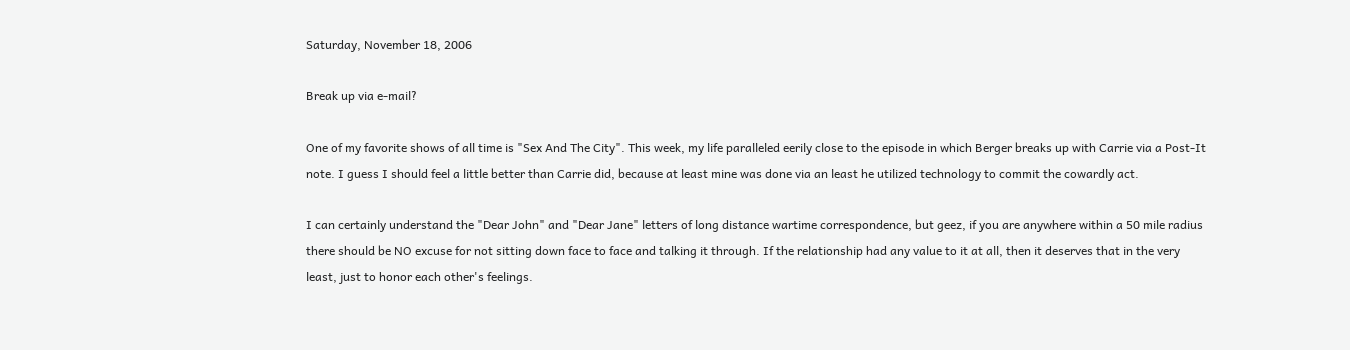Saturday, November 18, 2006

Break up via e-mail?

One of my favorite shows of all time is "Sex And The City". This week, my life paralleled eerily close to the episode in which Berger breaks up with Carrie via a Post-It note. I guess I should feel a little better than Carrie did, because at least mine was done via an least he utilized technology to commit the cowardly act.

I can certainly understand the "Dear John" and "Dear Jane" letters of long distance wartime correspondence, but geez, if you are anywhere within a 50 mile radius there should be NO excuse for not sitting down face to face and talking it through. If the relationship had any value to it at all, then it deserves that in the very least, just to honor each other's feelings.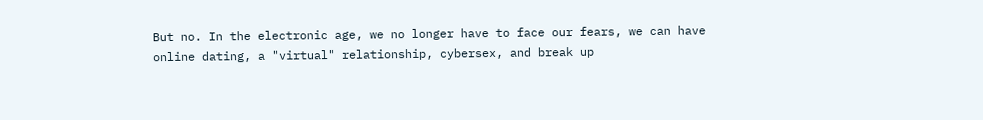But no. In the electronic age, we no longer have to face our fears, we can have online dating, a "virtual" relationship, cybersex, and break up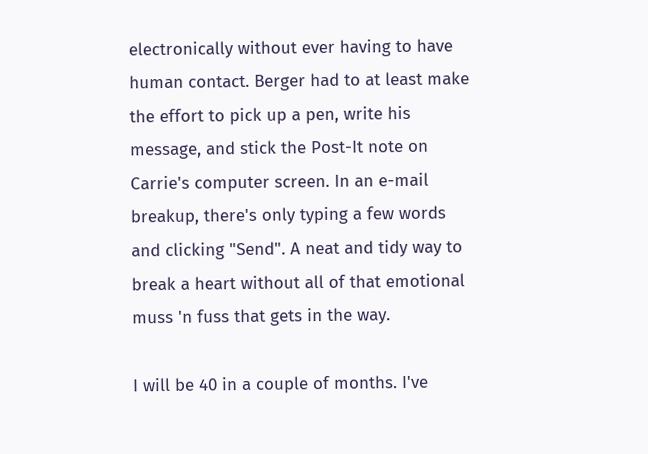electronically without ever having to have human contact. Berger had to at least make the effort to pick up a pen, write his message, and stick the Post-It note on Carrie's computer screen. In an e-mail breakup, there's only typing a few words and clicking "Send". A neat and tidy way to break a heart without all of that emotional muss 'n fuss that gets in the way.

I will be 40 in a couple of months. I've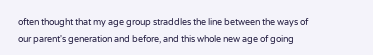often thought that my age group straddles the line between the ways of our parent's generation and before, and this whole new age of going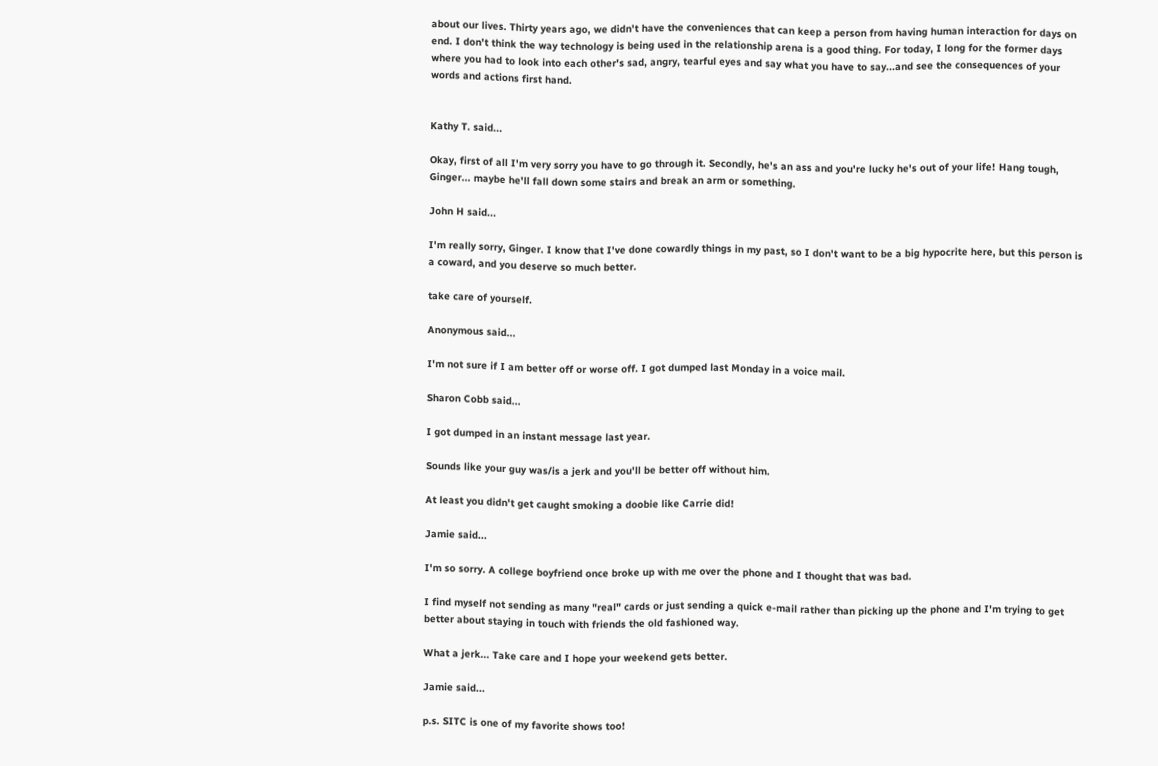about our lives. Thirty years ago, we didn't have the conveniences that can keep a person from having human interaction for days on end. I don't think the way technology is being used in the relationship arena is a good thing. For today, I long for the former days where you had to look into each other's sad, angry, tearful eyes and say what you have to say...and see the consequences of your words and actions first hand.


Kathy T. said...

Okay, first of all I'm very sorry you have to go through it. Secondly, he's an ass and you're lucky he's out of your life! Hang tough, Ginger... maybe he'll fall down some stairs and break an arm or something.

John H said...

I'm really sorry, Ginger. I know that I've done cowardly things in my past, so I don't want to be a big hypocrite here, but this person is a coward, and you deserve so much better.

take care of yourself.

Anonymous said...

I'm not sure if I am better off or worse off. I got dumped last Monday in a voice mail.

Sharon Cobb said...

I got dumped in an instant message last year.

Sounds like your guy was/is a jerk and you'll be better off without him.

At least you didn't get caught smoking a doobie like Carrie did!

Jamie said...

I'm so sorry. A college boyfriend once broke up with me over the phone and I thought that was bad.

I find myself not sending as many "real" cards or just sending a quick e-mail rather than picking up the phone and I'm trying to get better about staying in touch with friends the old fashioned way.

What a jerk... Take care and I hope your weekend gets better.

Jamie said...

p.s. SITC is one of my favorite shows too!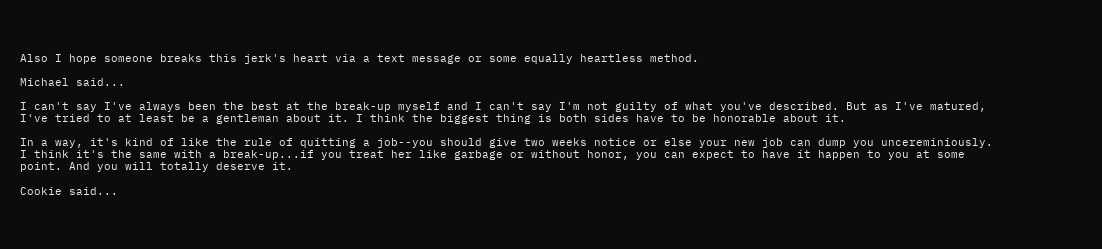Also I hope someone breaks this jerk's heart via a text message or some equally heartless method.

Michael said...

I can't say I've always been the best at the break-up myself and I can't say I'm not guilty of what you've described. But as I've matured, I've tried to at least be a gentleman about it. I think the biggest thing is both sides have to be honorable about it.

In a way, it's kind of like the rule of quitting a job--you should give two weeks notice or else your new job can dump you uncereminiously. I think it's the same with a break-up...if you treat her like garbage or without honor, you can expect to have it happen to you at some point. And you will totally deserve it.

Cookie said...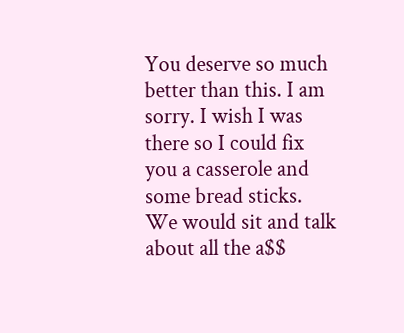You deserve so much better than this. I am sorry. I wish I was there so I could fix you a casserole and some bread sticks. We would sit and talk about all the a$$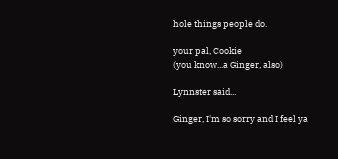hole things people do.

your pal, Cookie
(you know...a Ginger, also)

Lynnster said...

Ginger, I'm so sorry and I feel ya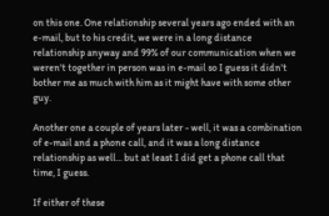on this one. One relationship several years ago ended with an e-mail, but to his credit, we were in a long distance relationship anyway and 99% of our communication when we weren't together in person was in e-mail so I guess it didn't bother me as much with him as it might have with some other guy.

Another one a couple of years later - well, it was a combination of e-mail and a phone call, and it was a long distance relationship as well... but at least I did get a phone call that time, I guess.

If either of these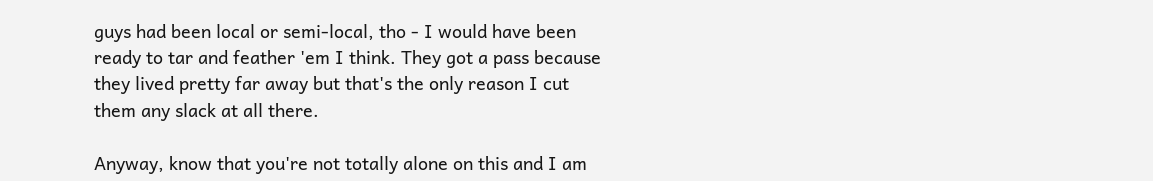guys had been local or semi-local, tho - I would have been ready to tar and feather 'em I think. They got a pass because they lived pretty far away but that's the only reason I cut them any slack at all there.

Anyway, know that you're not totally alone on this and I am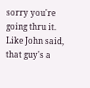sorry you're going thru it. Like John said, that guy's a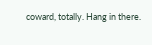coward, totally. Hang in there.